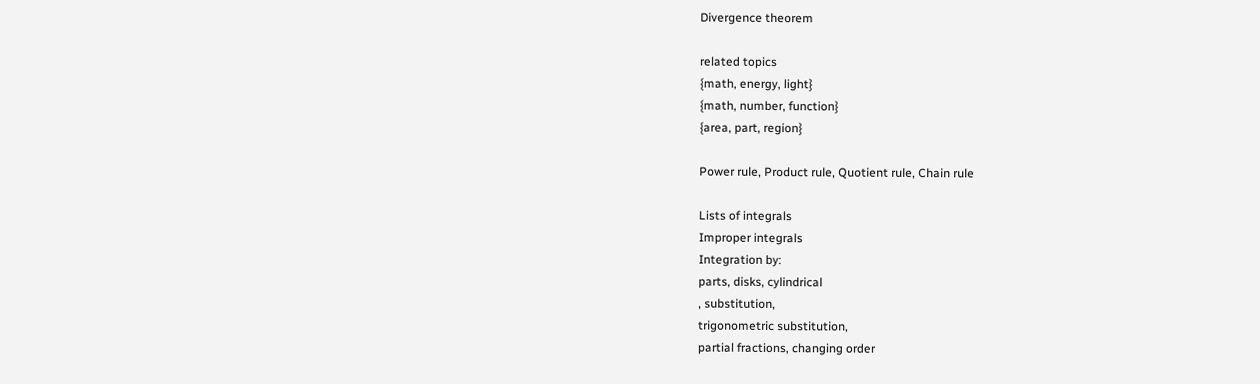Divergence theorem

related topics
{math, energy, light}
{math, number, function}
{area, part, region}

Power rule, Product rule, Quotient rule, Chain rule

Lists of integrals
Improper integrals
Integration by:
parts, disks, cylindrical
, substitution,
trigonometric substitution,
partial fractions, changing order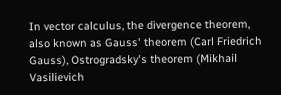In vector calculus, the divergence theorem, also known as Gauss' theorem (Carl Friedrich Gauss), Ostrogradsky's theorem (Mikhail Vasilievich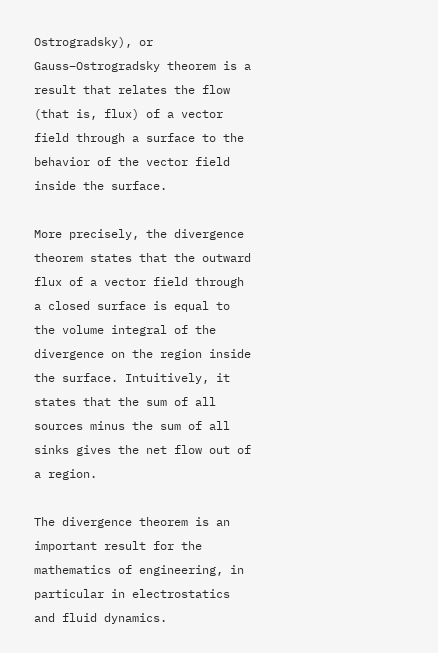Ostrogradsky), or Gauss–Ostrogradsky theorem is a result that relates the flow (that is, flux) of a vector field through a surface to the behavior of the vector field inside the surface.

More precisely, the divergence theorem states that the outward flux of a vector field through a closed surface is equal to the volume integral of the divergence on the region inside the surface. Intuitively, it states that the sum of all sources minus the sum of all sinks gives the net flow out of a region.

The divergence theorem is an important result for the mathematics of engineering, in particular in electrostatics and fluid dynamics.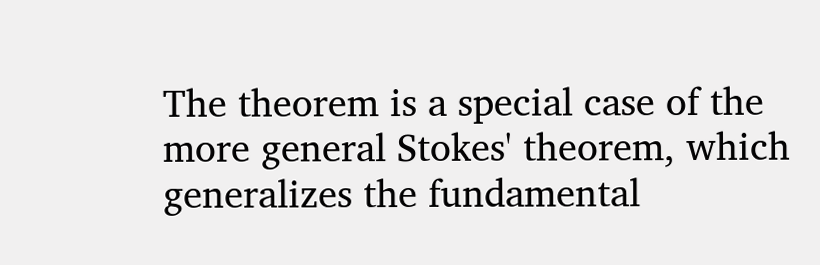The theorem is a special case of the more general Stokes' theorem, which generalizes the fundamental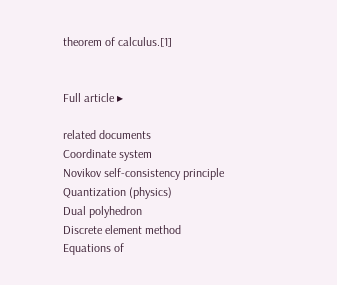theorem of calculus.[1]


Full article ▸

related documents
Coordinate system
Novikov self-consistency principle
Quantization (physics)
Dual polyhedron
Discrete element method
Equations of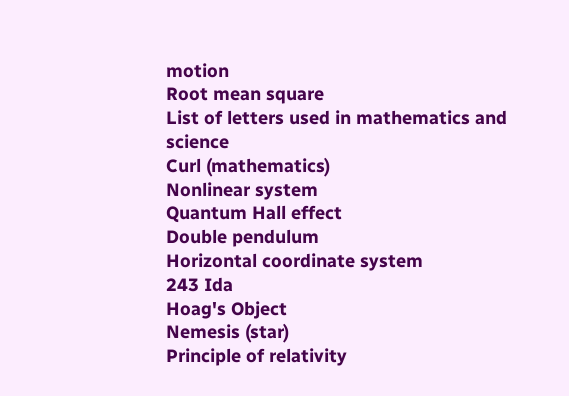motion
Root mean square
List of letters used in mathematics and science
Curl (mathematics)
Nonlinear system
Quantum Hall effect
Double pendulum
Horizontal coordinate system
243 Ida
Hoag's Object
Nemesis (star)
Principle of relativity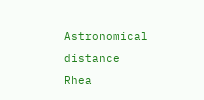Astronomical distance
Rhea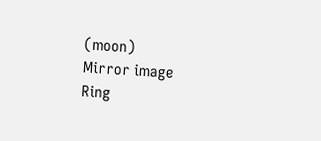(moon)
Mirror image
Ring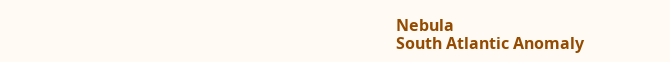Nebula
South Atlantic Anomaly